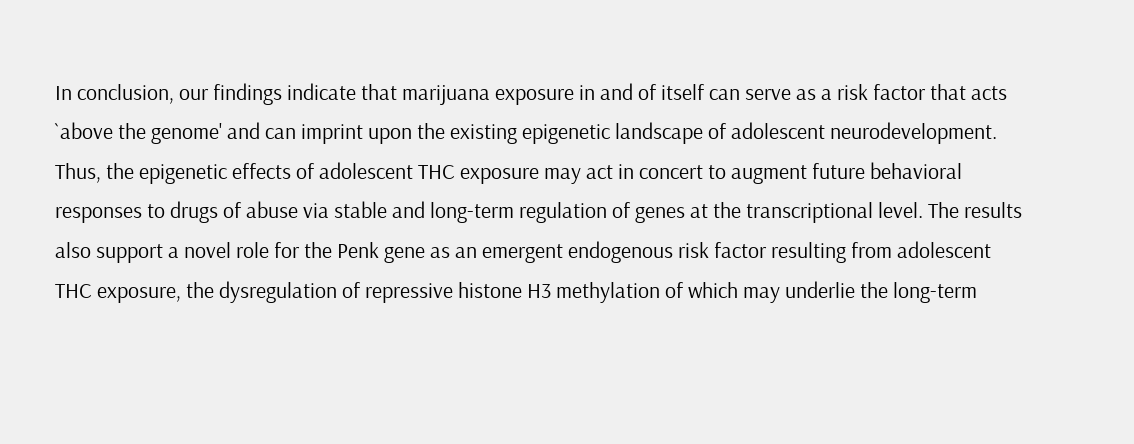In conclusion, our findings indicate that marijuana exposure in and of itself can serve as a risk factor that acts `above the genome' and can imprint upon the existing epigenetic landscape of adolescent neurodevelopment. Thus, the epigenetic effects of adolescent THC exposure may act in concert to augment future behavioral responses to drugs of abuse via stable and long-term regulation of genes at the transcriptional level. The results also support a novel role for the Penk gene as an emergent endogenous risk factor resulting from adolescent THC exposure, the dysregulation of repressive histone H3 methylation of which may underlie the long-term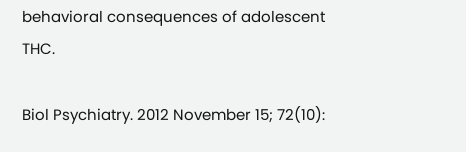behavioral consequences of adolescent THC.

Biol Psychiatry. 2012 November 15; 72(10):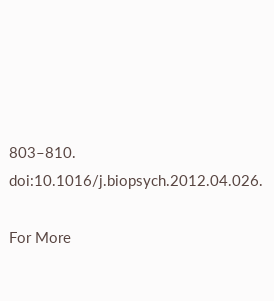803–810. doi:10.1016/j.biopsych.2012.04.026.

For More